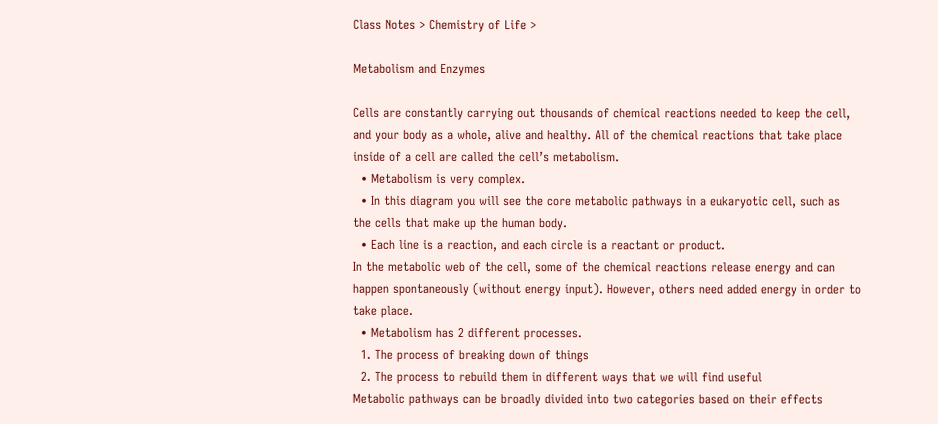Class Notes > Chemistry of Life >

Metabolism and Enzymes

Cells are constantly carrying out thousands of chemical reactions needed to keep the cell, and your body as a whole, alive and healthy. All of the chemical reactions that take place inside of a cell are called the cell’s metabolism.
  • Metabolism is very complex.
  • In this diagram you will see the core metabolic pathways in a eukaryotic cell, such as the cells that make up the human body.
  • Each line is a reaction, and each circle is a reactant or product.
In the metabolic web of the cell, some of the chemical reactions release energy and can happen spontaneously (without energy input). However, others need added energy in order to take place.
  • Metabolism has 2 different processes.
  1. The process of breaking down of things
  2. The process to rebuild them in different ways that we will find useful
Metabolic pathways can be broadly divided into two categories based on their effects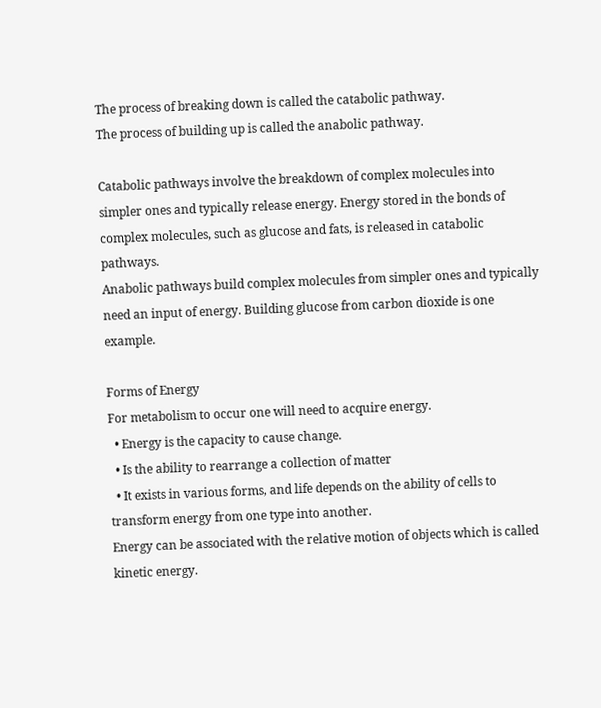The process of breaking down is called the catabolic pathway.
The process of building up is called the anabolic pathway.

Catabolic pathways involve the breakdown of complex molecules into simpler ones and typically release energy. Energy stored in the bonds of complex molecules, such as glucose and fats, is released in catabolic pathways.
Anabolic pathways build complex molecules from simpler ones and typically need an input of energy. Building glucose from carbon dioxide is one example.

Forms of Energy
For metabolism to occur one will need to acquire energy.
  • Energy is the capacity to cause change.
  • Is the ability to rearrange a collection of matter
  • It exists in various forms, and life depends on the ability of cells to transform energy from one type into another.
Energy can be associated with the relative motion of objects which is called kinetic energy.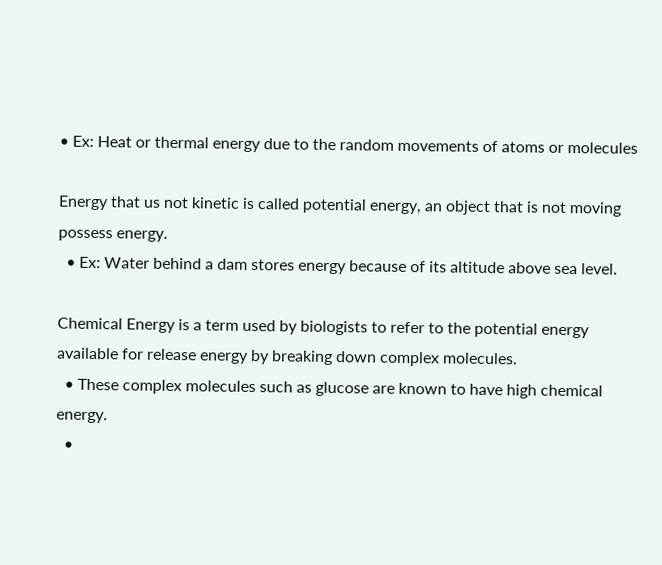• Ex: Heat or thermal energy due to the random movements of atoms or molecules

Energy that us not kinetic is called potential energy, an object that is not moving possess energy.
  • Ex: Water behind a dam stores energy because of its altitude above sea level.

Chemical Energy is a term used by biologists to refer to the potential energy available for release energy by breaking down complex molecules.
  • These complex molecules such as glucose are known to have high chemical energy.
  •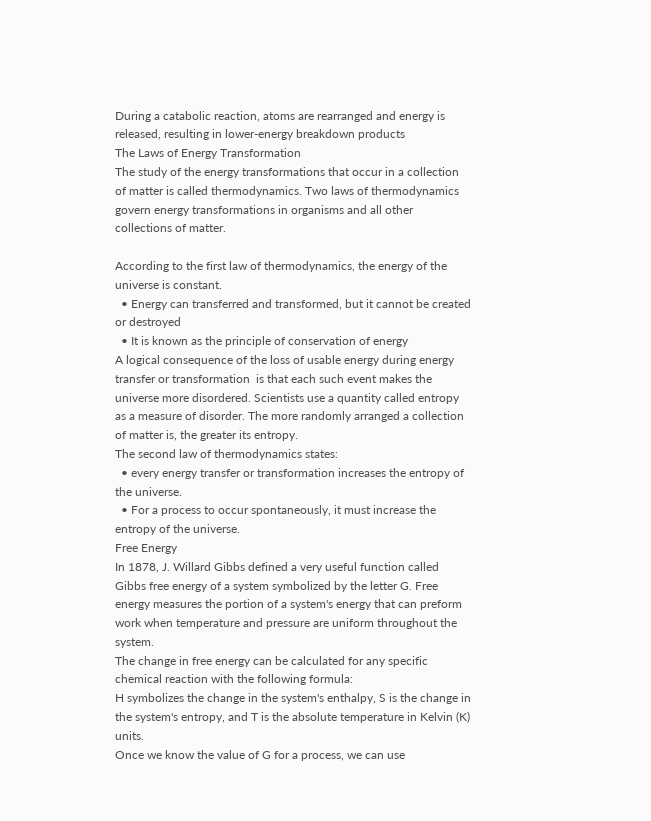During a catabolic reaction, atoms are rearranged and energy is released, resulting in lower-energy breakdown products
The Laws of Energy Transformation
The study of the energy transformations that occur in a collection of matter is called thermodynamics. Two laws of thermodynamics govern energy transformations in organisms and all other collections of matter.

According to the first law of thermodynamics, the energy of the universe is constant.
  • Energy can transferred and transformed, but it cannot be created or destroyed
  • It is known as the principle of conservation of energy
A logical consequence of the loss of usable energy during energy transfer or transformation  is that each such event makes the universe more disordered. Scientists use a quantity called entropy as a measure of disorder. The more randomly arranged a collection of matter is, the greater its entropy.
The second law of thermodynamics states:
  • every energy transfer or transformation increases the entropy of the universe.
  • For a process to occur spontaneously, it must increase the entropy of the universe.
Free Energy
In 1878, J. Willard Gibbs defined a very useful function called Gibbs free energy of a system symbolized by the letter G. Free energy measures the portion of a system's energy that can preform work when temperature and pressure are uniform throughout the system.
The change in free energy can be calculated for any specific chemical reaction with the following formula:
H symbolizes the change in the system's enthalpy, S is the change in the system's entropy, and T is the absolute temperature in Kelvin (K) units.
Once we know the value of G for a process, we can use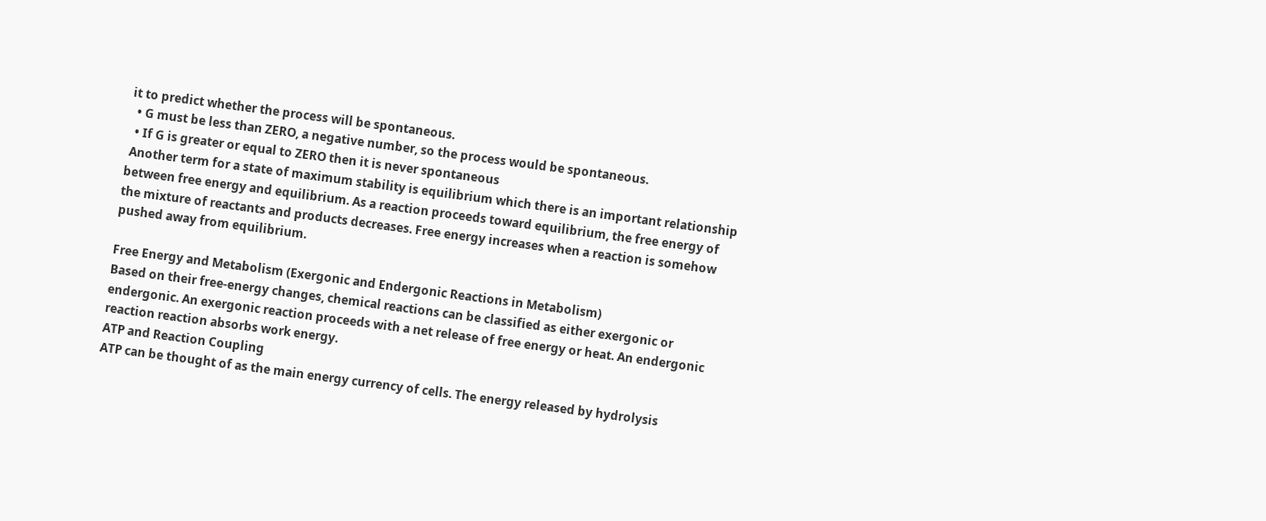it to predict whether the process will be spontaneous.
  • G must be less than ZERO, a negative number, so the process would be spontaneous.
  • If G is greater or equal to ZERO then it is never spontaneous
 Another term for a state of maximum stability is equilibrium which there is an important relationship between free energy and equilibrium. As a reaction proceeds toward equilibrium, the free energy of the mixture of reactants and products decreases. Free energy increases when a reaction is somehow pushed away from equilibrium.

Free Energy and Metabolism (Exergonic and Endergonic Reactions in Metabolism)
Based on their free-energy changes, chemical reactions can be classified as either exergonic or endergonic. An exergonic reaction proceeds with a net release of free energy or heat. An endergonic reaction reaction absorbs work energy.
ATP and Reaction Coupling
ATP can be thought of as the main energy currency of cells. The energy released by hydrolysis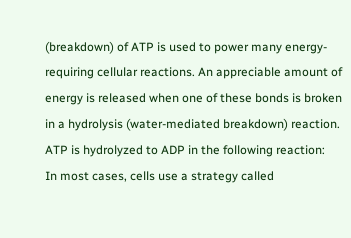(breakdown) of ATP is used to power many energy-requiring cellular reactions. An appreciable amount of energy is released when one of these bonds is broken in a hydrolysis (water-mediated breakdown) reaction. ATP is hydrolyzed to ADP in the following reaction:
In most cases, cells use a strategy called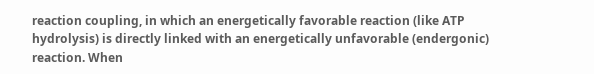reaction coupling, in which an energetically favorable reaction (like ATP hydrolysis) is directly linked with an energetically unfavorable (endergonic) reaction. When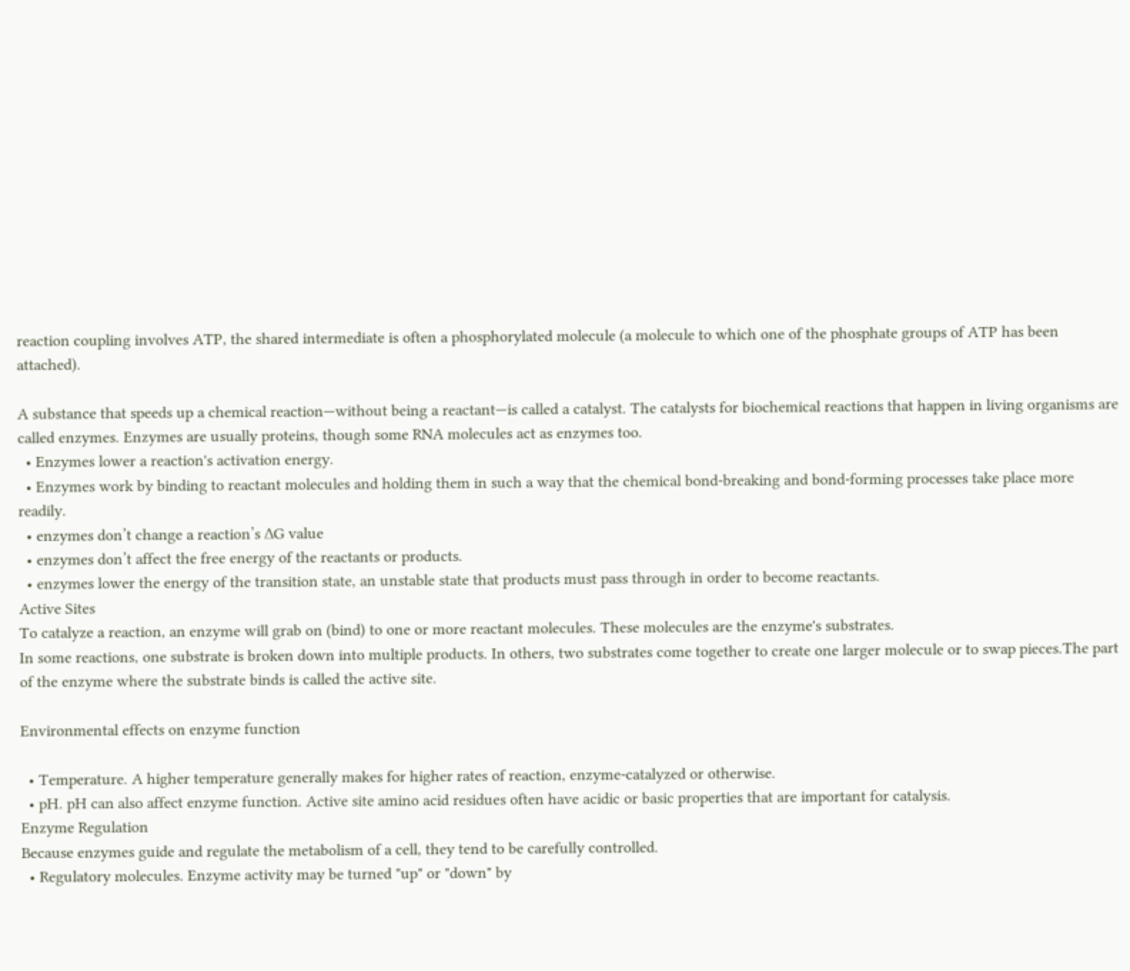reaction coupling involves ATP, the shared intermediate is often a phosphorylated molecule (a molecule to which one of the phosphate groups of ATP has been attached).

A substance that speeds up a chemical reaction—without being a reactant—is called a catalyst. The catalysts for biochemical reactions that happen in living organisms are called enzymes. Enzymes are usually proteins, though some RNA molecules act as enzymes too.
  • Enzymes lower a reaction's activation energy.
  • Enzymes work by binding to reactant molecules and holding them in such a way that the chemical bond-breaking and bond-forming processes take place more readily.
  • enzymes don’t change a reaction’s ∆G value
  • enzymes don’t affect the free energy of the reactants or products.
  • enzymes lower the energy of the transition state, an unstable state that products must pass through in order to become reactants.
Active Sites
To catalyze a reaction, an enzyme will grab on (bind) to one or more reactant molecules. These molecules are the enzyme's substrates.
In some reactions, one substrate is broken down into multiple products. In others, two substrates come together to create one larger molecule or to swap pieces.The part of the enzyme where the substrate binds is called the active site.

Environmental effects on enzyme function

  • Temperature. A higher temperature generally makes for higher rates of reaction, enzyme-catalyzed or otherwise.
  • pH. pH can also affect enzyme function. Active site amino acid residues often have acidic or basic properties that are important for catalysis.
Enzyme Regulation
Because enzymes guide and regulate the metabolism of a cell, they tend to be carefully controlled.
  • Regulatory molecules. Enzyme activity may be turned "up" or "down" by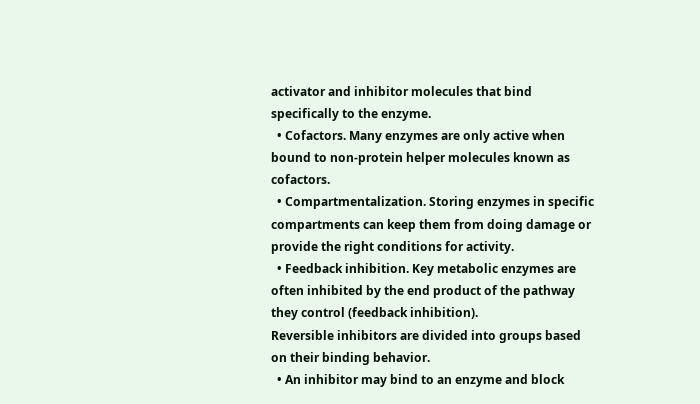activator and inhibitor molecules that bind specifically to the enzyme.
  • Cofactors. Many enzymes are only active when bound to non-protein helper molecules known as cofactors.
  • Compartmentalization. Storing enzymes in specific compartments can keep them from doing damage or provide the right conditions for activity.
  • Feedback inhibition. Key metabolic enzymes are often inhibited by the end product of the pathway they control (feedback inhibition).
Reversible inhibitors are divided into groups based on their binding behavior.
  • An inhibitor may bind to an enzyme and block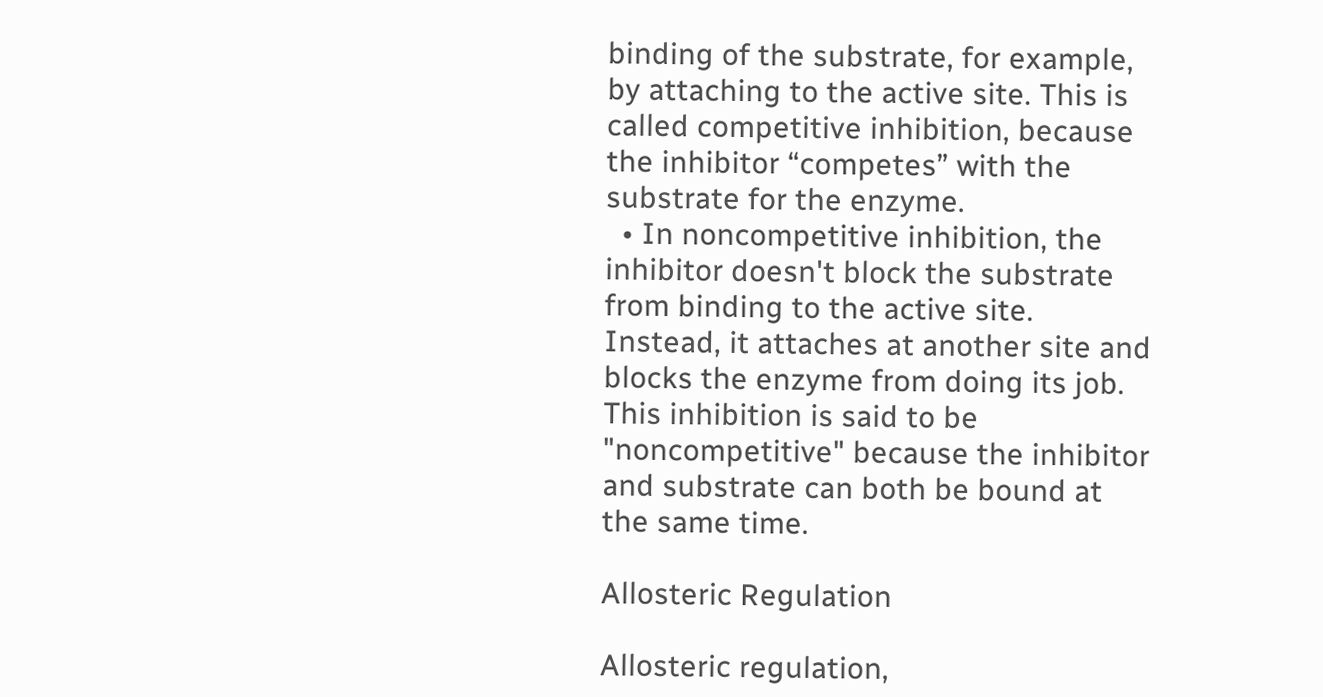binding of the substrate, for example, by attaching to the active site. This is called competitive inhibition, because the inhibitor “competes” with the substrate for the enzyme.
  • In noncompetitive inhibition, the inhibitor doesn't block the substrate from binding to the active site. Instead, it attaches at another site and blocks the enzyme from doing its job. This inhibition is said to be "noncompetitive" because the inhibitor and substrate can both be bound at the same time.

Allosteric Regulation

Allosteric regulation,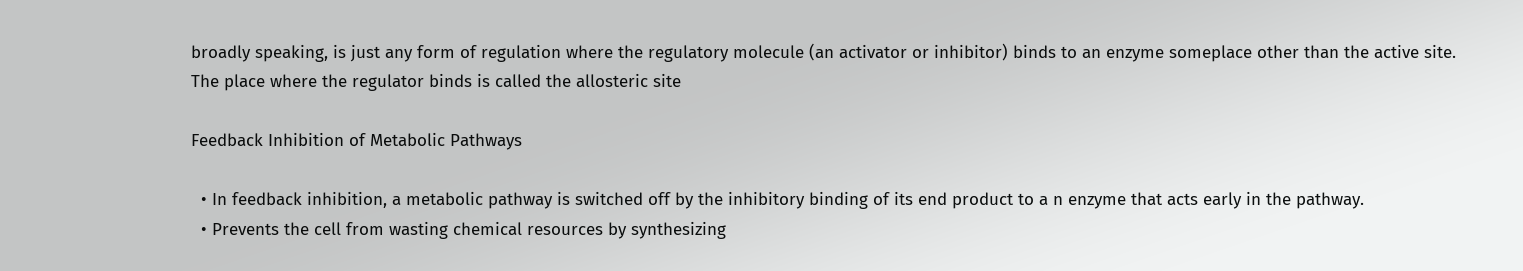broadly speaking, is just any form of regulation where the regulatory molecule (an activator or inhibitor) binds to an enzyme someplace other than the active site. The place where the regulator binds is called the allosteric site

Feedback Inhibition of Metabolic Pathways

  • In feedback inhibition, a metabolic pathway is switched off by the inhibitory binding of its end product to a n enzyme that acts early in the pathway.
  • Prevents the cell from wasting chemical resources by synthesizing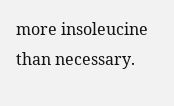more insoleucine than necessary.